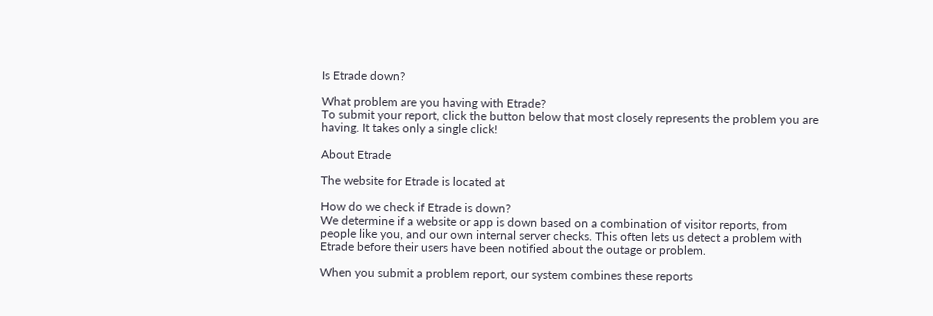Is Etrade down?

What problem are you having with Etrade?
To submit your report, click the button below that most closely represents the problem you are having. It takes only a single click!

About Etrade

The website for Etrade is located at

How do we check if Etrade is down?
We determine if a website or app is down based on a combination of visitor reports, from people like you, and our own internal server checks. This often lets us detect a problem with Etrade before their users have been notified about the outage or problem.

When you submit a problem report, our system combines these reports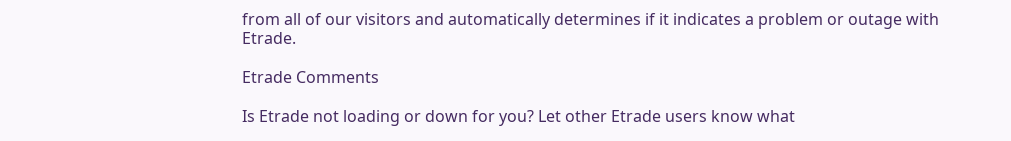from all of our visitors and automatically determines if it indicates a problem or outage with Etrade.

Etrade Comments

Is Etrade not loading or down for you? Let other Etrade users know what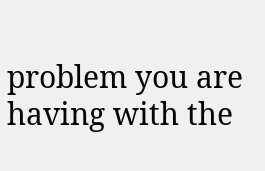problem you are having with the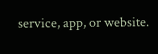service, app, or website.